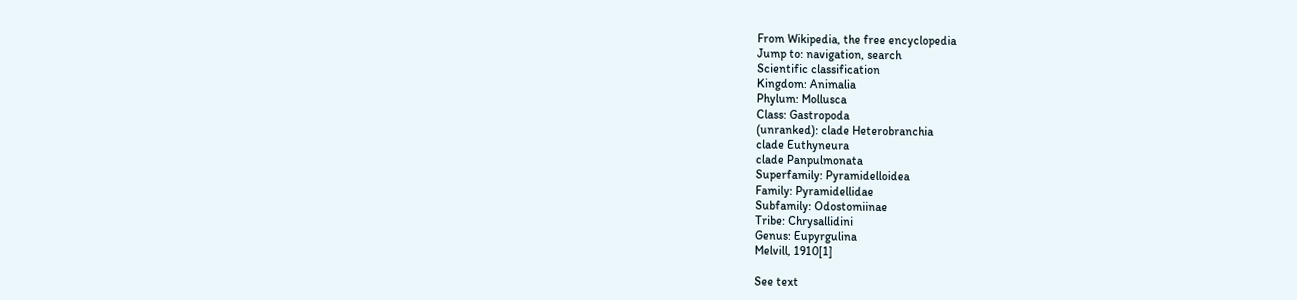From Wikipedia, the free encyclopedia
Jump to: navigation, search
Scientific classification
Kingdom: Animalia
Phylum: Mollusca
Class: Gastropoda
(unranked): clade Heterobranchia
clade Euthyneura
clade Panpulmonata
Superfamily: Pyramidelloidea
Family: Pyramidellidae
Subfamily: Odostomiinae
Tribe: Chrysallidini
Genus: Eupyrgulina
Melvill, 1910[1]

See text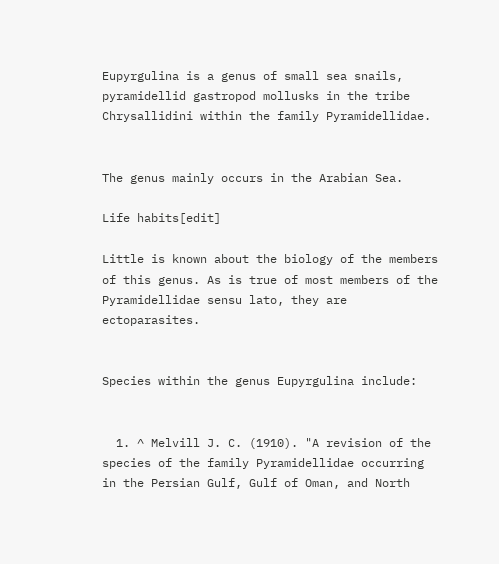Eupyrgulina is a genus of small sea snails, pyramidellid gastropod mollusks in the tribe Chrysallidini within the family Pyramidellidae.


The genus mainly occurs in the Arabian Sea.

Life habits[edit]

Little is known about the biology of the members of this genus. As is true of most members of the Pyramidellidae sensu lato, they are ectoparasites.


Species within the genus Eupyrgulina include:


  1. ^ Melvill J. C. (1910). "A revision of the species of the family Pyramidellidae occurring in the Persian Gulf, Gulf of Oman, and North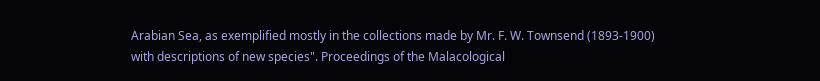Arabian Sea, as exemplified mostly in the collections made by Mr. F. W. Townsend (1893-1900) with descriptions of new species". Proceedings of the Malacological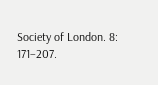Society of London. 8: 171–207.